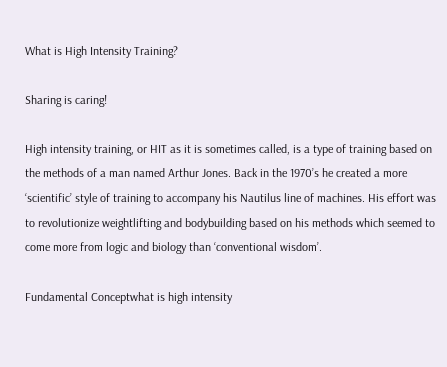What is High Intensity Training?

Sharing is caring!

High intensity training, or HIT as it is sometimes called, is a type of training based on the methods of a man named Arthur Jones. Back in the 1970’s he created a more ‘scientific’ style of training to accompany his Nautilus line of machines. His effort was to revolutionize weightlifting and bodybuilding based on his methods which seemed to come more from logic and biology than ‘conventional wisdom’.

Fundamental Conceptwhat is high intensity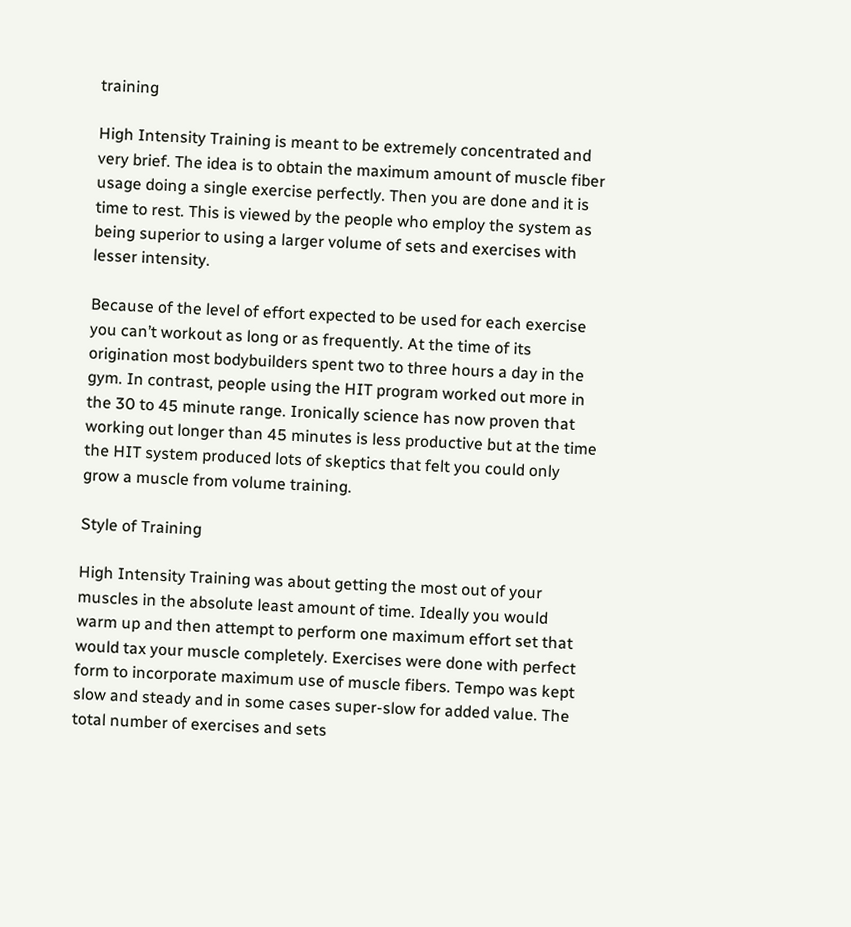training

High Intensity Training is meant to be extremely concentrated and very brief. The idea is to obtain the maximum amount of muscle fiber usage doing a single exercise perfectly. Then you are done and it is time to rest. This is viewed by the people who employ the system as being superior to using a larger volume of sets and exercises with lesser intensity.

Because of the level of effort expected to be used for each exercise you can’t workout as long or as frequently. At the time of its origination most bodybuilders spent two to three hours a day in the gym. In contrast, people using the HIT program worked out more in the 30 to 45 minute range. Ironically science has now proven that working out longer than 45 minutes is less productive but at the time the HIT system produced lots of skeptics that felt you could only grow a muscle from volume training.

Style of Training

High Intensity Training was about getting the most out of your muscles in the absolute least amount of time. Ideally you would warm up and then attempt to perform one maximum effort set that would tax your muscle completely. Exercises were done with perfect form to incorporate maximum use of muscle fibers. Tempo was kept slow and steady and in some cases super-slow for added value. The total number of exercises and sets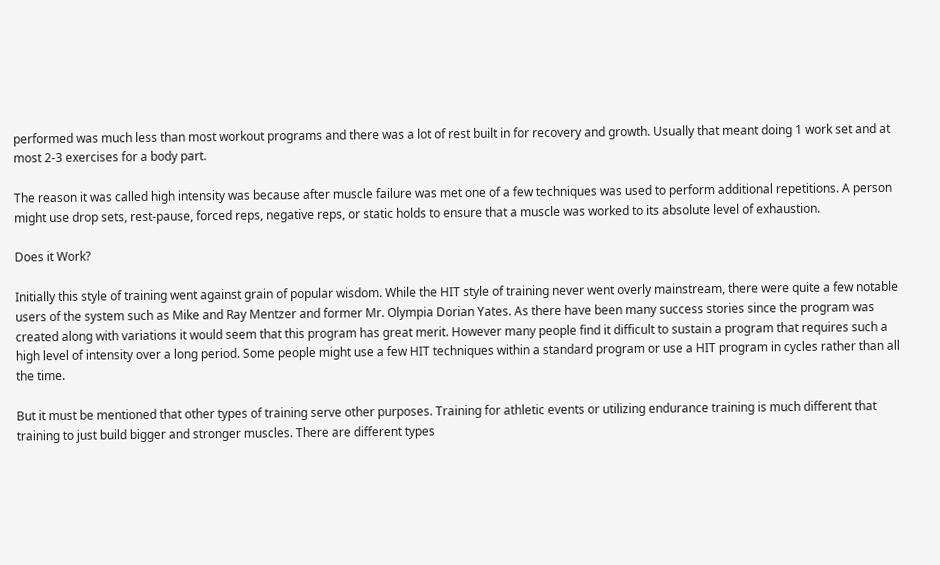performed was much less than most workout programs and there was a lot of rest built in for recovery and growth. Usually that meant doing 1 work set and at most 2-3 exercises for a body part.

The reason it was called high intensity was because after muscle failure was met one of a few techniques was used to perform additional repetitions. A person might use drop sets, rest-pause, forced reps, negative reps, or static holds to ensure that a muscle was worked to its absolute level of exhaustion.

Does it Work?

Initially this style of training went against grain of popular wisdom. While the HIT style of training never went overly mainstream, there were quite a few notable users of the system such as Mike and Ray Mentzer and former Mr. Olympia Dorian Yates. As there have been many success stories since the program was created along with variations it would seem that this program has great merit. However many people find it difficult to sustain a program that requires such a high level of intensity over a long period. Some people might use a few HIT techniques within a standard program or use a HIT program in cycles rather than all the time.

But it must be mentioned that other types of training serve other purposes. Training for athletic events or utilizing endurance training is much different that training to just build bigger and stronger muscles. There are different types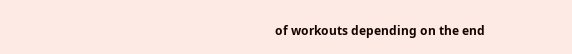of workouts depending on the end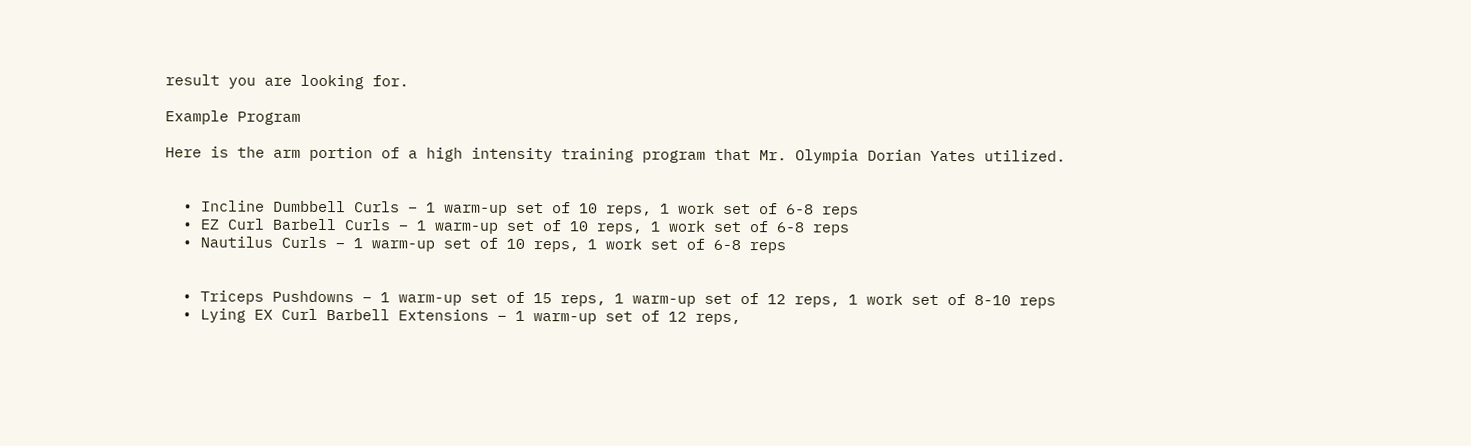result you are looking for.

Example Program

Here is the arm portion of a high intensity training program that Mr. Olympia Dorian Yates utilized.


  • Incline Dumbbell Curls – 1 warm-up set of 10 reps, 1 work set of 6-8 reps
  • EZ Curl Barbell Curls – 1 warm-up set of 10 reps, 1 work set of 6-8 reps
  • Nautilus Curls – 1 warm-up set of 10 reps, 1 work set of 6-8 reps


  • Triceps Pushdowns – 1 warm-up set of 15 reps, 1 warm-up set of 12 reps, 1 work set of 8-10 reps
  • Lying EX Curl Barbell Extensions – 1 warm-up set of 12 reps,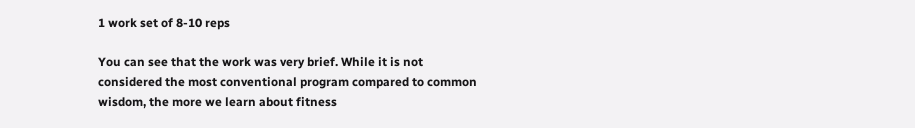1 work set of 8-10 reps

You can see that the work was very brief. While it is not considered the most conventional program compared to common wisdom, the more we learn about fitness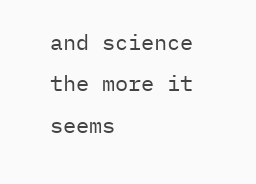and science the more it seems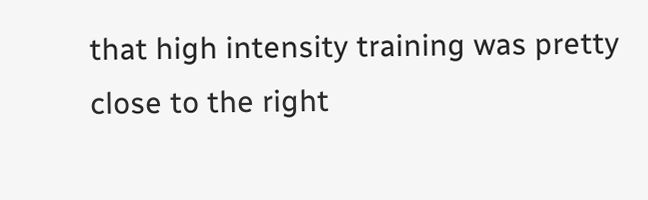that high intensity training was pretty close to the right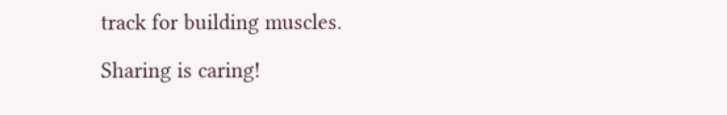track for building muscles.

Sharing is caring!